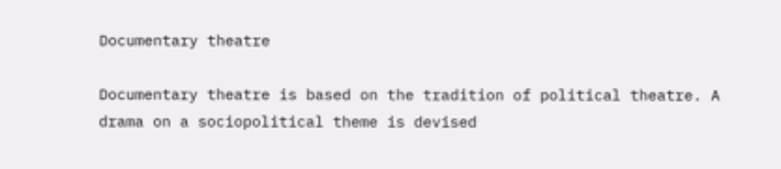Documentary theatre

Documentary theatre is based on the tradition of political theatre. A drama on a sociopolitical theme is devised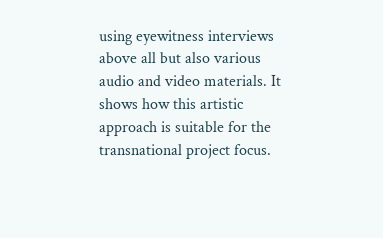using eyewitness interviews above all but also various audio and video materials. It shows how this artistic approach is suitable for the transnational project focus.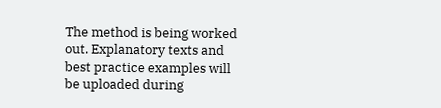The method is being worked out. Explanatory texts and best practice examples will be uploaded during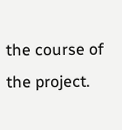the course of the project.